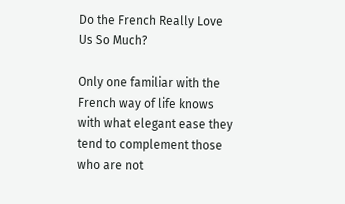Do the French Really Love Us So Much?

Only one familiar with the French way of life knows with what elegant ease they tend to complement those who are not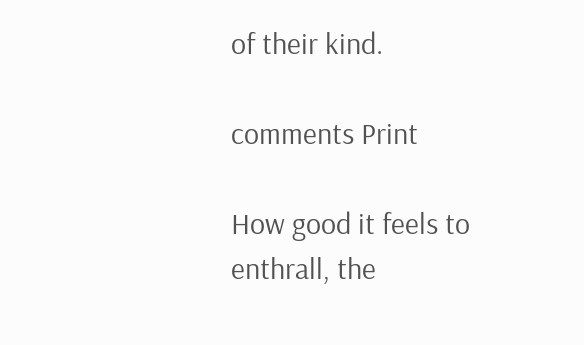of their kind.

comments Print

How good it feels to enthrall, the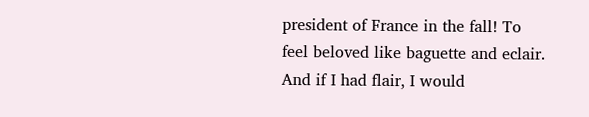president of France in the fall! To feel beloved like baguette and eclair. And if I had flair, I would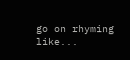go on rhyming like...